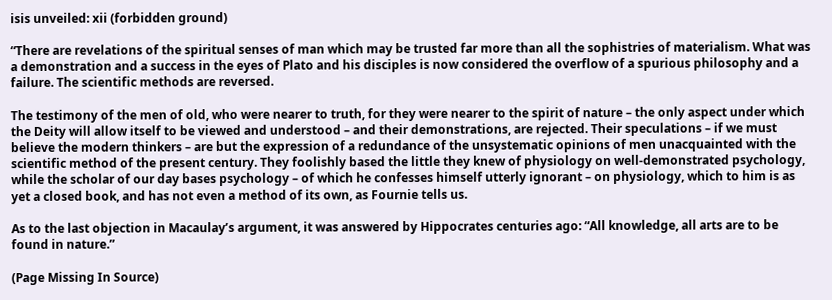isis unveiled: xii (forbidden ground)

“There are revelations of the spiritual senses of man which may be trusted far more than all the sophistries of materialism. What was a demonstration and a success in the eyes of Plato and his disciples is now considered the overflow of a spurious philosophy and a failure. The scientific methods are reversed.

The testimony of the men of old, who were nearer to truth, for they were nearer to the spirit of nature – the only aspect under which the Deity will allow itself to be viewed and understood – and their demonstrations, are rejected. Their speculations – if we must believe the modern thinkers – are but the expression of a redundance of the unsystematic opinions of men unacquainted with the scientific method of the present century. They foolishly based the little they knew of physiology on well-demonstrated psychology, while the scholar of our day bases psychology – of which he confesses himself utterly ignorant – on physiology, which to him is as yet a closed book, and has not even a method of its own, as Fournie tells us.

As to the last objection in Macaulay’s argument, it was answered by Hippocrates centuries ago: “All knowledge, all arts are to be found in nature.”

(Page Missing In Source)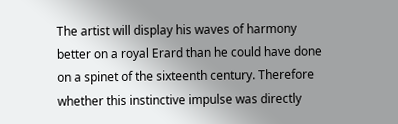The artist will display his waves of harmony better on a royal Erard than he could have done on a spinet of the sixteenth century. Therefore whether this instinctive impulse was directly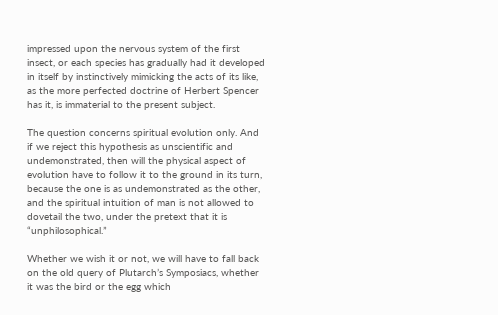impressed upon the nervous system of the first insect, or each species has gradually had it developed in itself by instinctively mimicking the acts of its like, as the more perfected doctrine of Herbert Spencer has it, is immaterial to the present subject.

The question concerns spiritual evolution only. And if we reject this hypothesis as unscientific and undemonstrated, then will the physical aspect of evolution have to follow it to the ground in its turn, because the one is as undemonstrated as the other, and the spiritual intuition of man is not allowed to dovetail the two, under the pretext that it is “unphilosophical.”

Whether we wish it or not, we will have to fall back on the old query of Plutarch’s Symposiacs, whether it was the bird or the egg which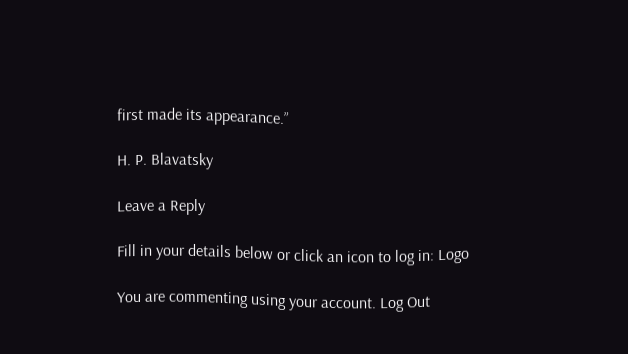first made its appearance.”

H. P. Blavatsky

Leave a Reply

Fill in your details below or click an icon to log in: Logo

You are commenting using your account. Log Out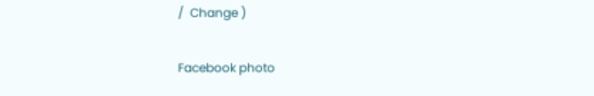/  Change )

Facebook photo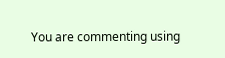You are commenting using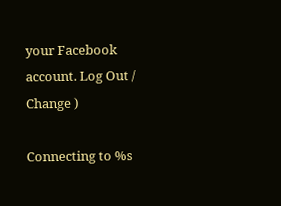your Facebook account. Log Out /  Change )

Connecting to %s